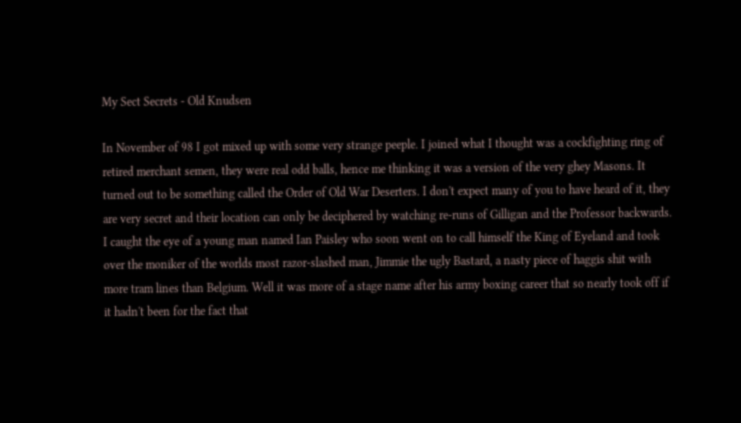My Sect Secrets - Old Knudsen

In November of 98 I got mixed up with some very strange peeple. I joined what I thought was a cockfighting ring of retired merchant semen, they were real odd balls, hence me thinking it was a version of the very ghey Masons. It turned out to be something called the Order of Old War Deserters. I don't expect many of you to have heard of it, they are very secret and their location can only be deciphered by watching re-runs of Gilligan and the Professor backwards. I caught the eye of a young man named Ian Paisley who soon went on to call himself the King of Eyeland and took over the moniker of the worlds most razor-slashed man, Jimmie the ugly Bastard, a nasty piece of haggis shit with more tram lines than Belgium. Well it was more of a stage name after his army boxing career that so nearly took off if it hadn't been for the fact that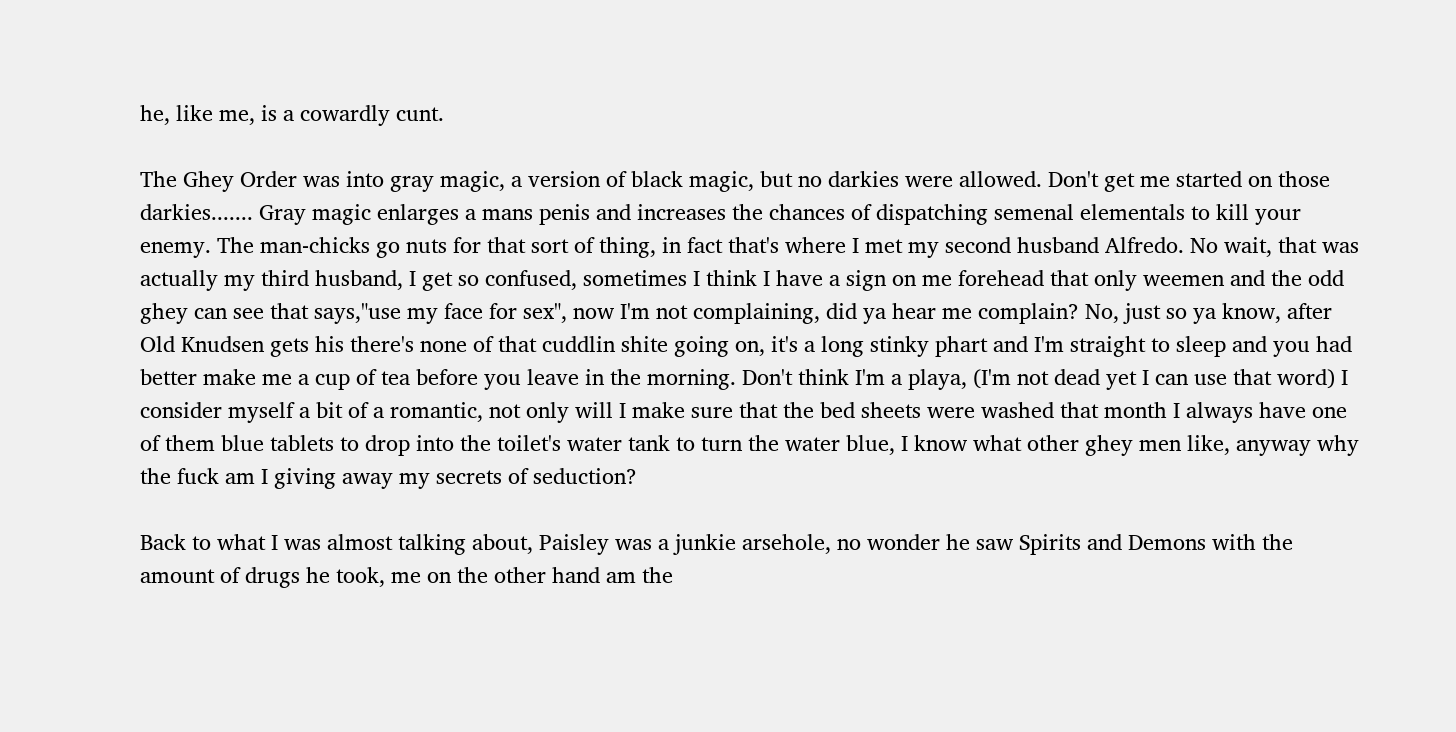he, like me, is a cowardly cunt.

The Ghey Order was into gray magic, a version of black magic, but no darkies were allowed. Don't get me started on those darkies....... Gray magic enlarges a mans penis and increases the chances of dispatching semenal elementals to kill your enemy. The man-chicks go nuts for that sort of thing, in fact that's where I met my second husband Alfredo. No wait, that was actually my third husband, I get so confused, sometimes I think I have a sign on me forehead that only weemen and the odd ghey can see that says,"use my face for sex", now I'm not complaining, did ya hear me complain? No, just so ya know, after Old Knudsen gets his there's none of that cuddlin shite going on, it's a long stinky phart and I'm straight to sleep and you had better make me a cup of tea before you leave in the morning. Don't think I'm a playa, (I'm not dead yet I can use that word) I consider myself a bit of a romantic, not only will I make sure that the bed sheets were washed that month I always have one of them blue tablets to drop into the toilet's water tank to turn the water blue, I know what other ghey men like, anyway why the fuck am I giving away my secrets of seduction?

Back to what I was almost talking about, Paisley was a junkie arsehole, no wonder he saw Spirits and Demons with the amount of drugs he took, me on the other hand am the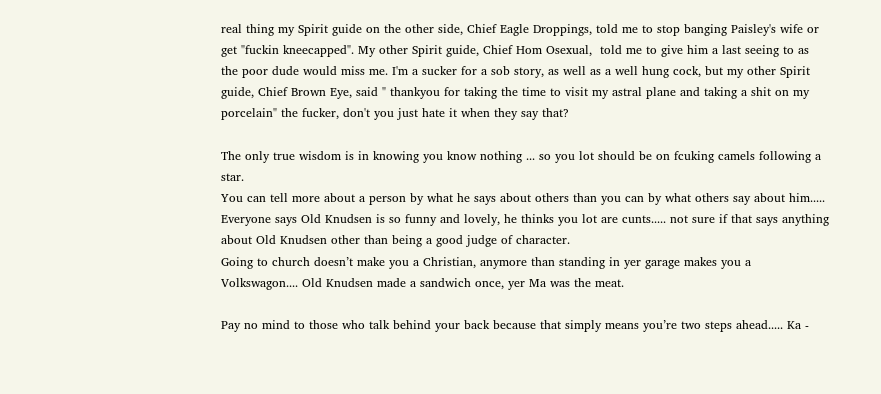real thing my Spirit guide on the other side, Chief Eagle Droppings, told me to stop banging Paisley's wife or get "fuckin kneecapped". My other Spirit guide, Chief Hom Osexual,  told me to give him a last seeing to as the poor dude would miss me. I'm a sucker for a sob story, as well as a well hung cock, but my other Spirit guide, Chief Brown Eye, said " thankyou for taking the time to visit my astral plane and taking a shit on my porcelain" the fucker, don't you just hate it when they say that?

The only true wisdom is in knowing you know nothing ... so you lot should be on fcuking camels following a star.
You can tell more about a person by what he says about others than you can by what others say about him..... Everyone says Old Knudsen is so funny and lovely, he thinks you lot are cunts..... not sure if that says anything about Old Knudsen other than being a good judge of character.
Going to church doesn’t make you a Christian, anymore than standing in yer garage makes you a Volkswagon.... Old Knudsen made a sandwich once, yer Ma was the meat.

Pay no mind to those who talk behind your back because that simply means you’re two steps ahead..... Ka -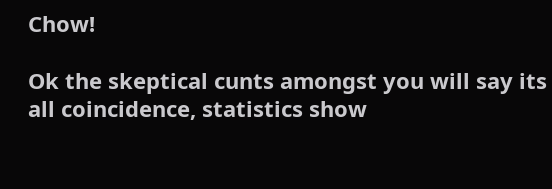Chow!

Ok the skeptical cunts amongst you will say its all coincidence, statistics show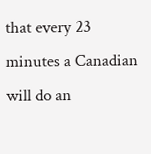that every 23 minutes a Canadian will do an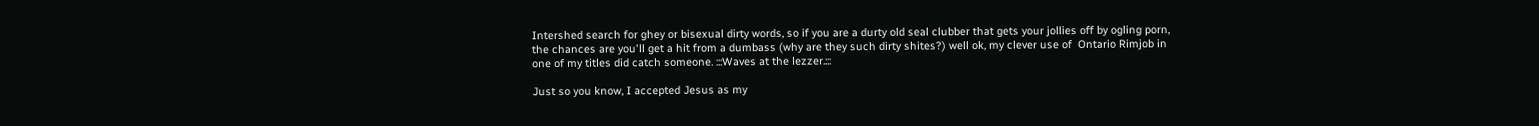Intershed search for ghey or bisexual dirty words, so if you are a durty old seal clubber that gets your jollies off by ogling porn, the chances are you'll get a hit from a dumbass (why are they such dirty shites?) well ok, my clever use of  Ontario Rimjob in one of my titles did catch someone. :::Waves at the lezzer.:::

Just so you know, I accepted Jesus as my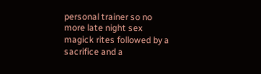personal trainer so no more late night sex magick rites followed by a sacrifice and a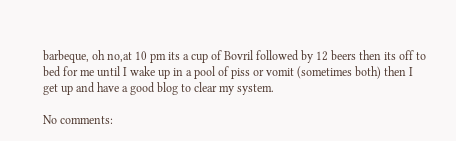barbeque, oh no,at 10 pm its a cup of Bovril followed by 12 beers then its off to bed for me until I wake up in a pool of piss or vomit (sometimes both) then I get up and have a good blog to clear my system.

No comments: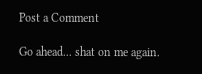Post a Comment

Go ahead... shat on me again.